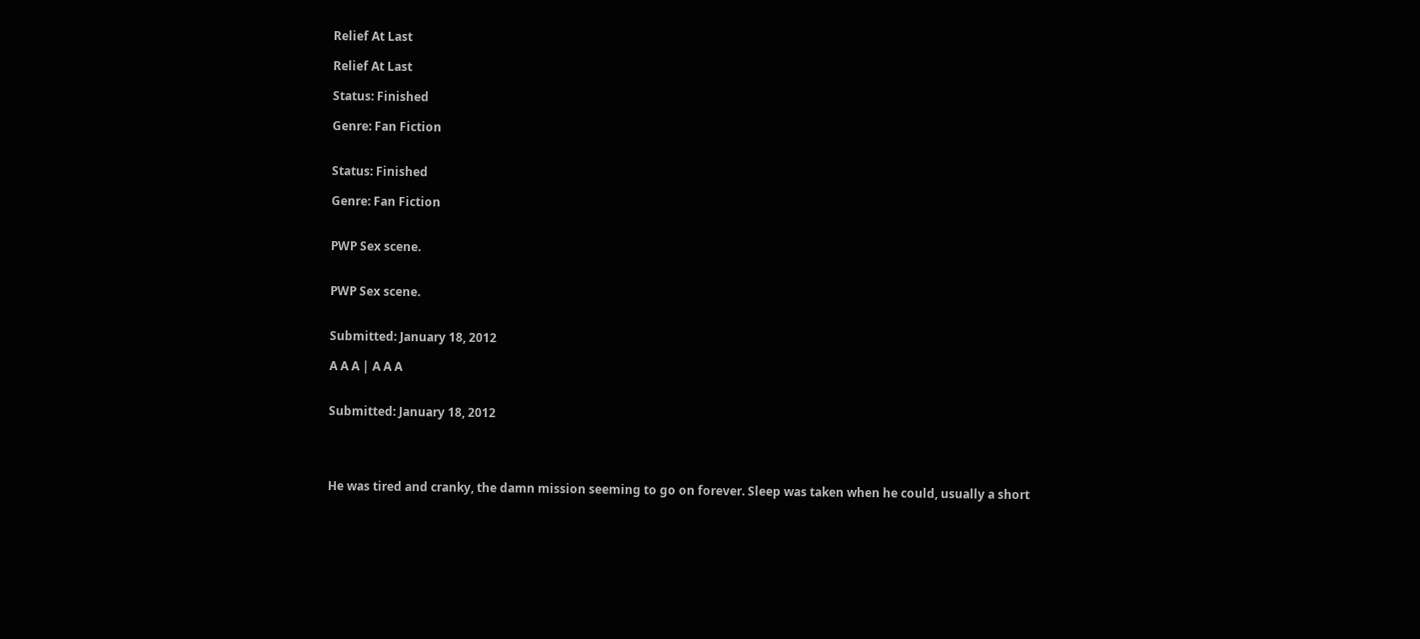Relief At Last

Relief At Last

Status: Finished

Genre: Fan Fiction


Status: Finished

Genre: Fan Fiction


PWP Sex scene.


PWP Sex scene.


Submitted: January 18, 2012

A A A | A A A


Submitted: January 18, 2012




He was tired and cranky, the damn mission seeming to go on forever. Sleep was taken when he could, usually a short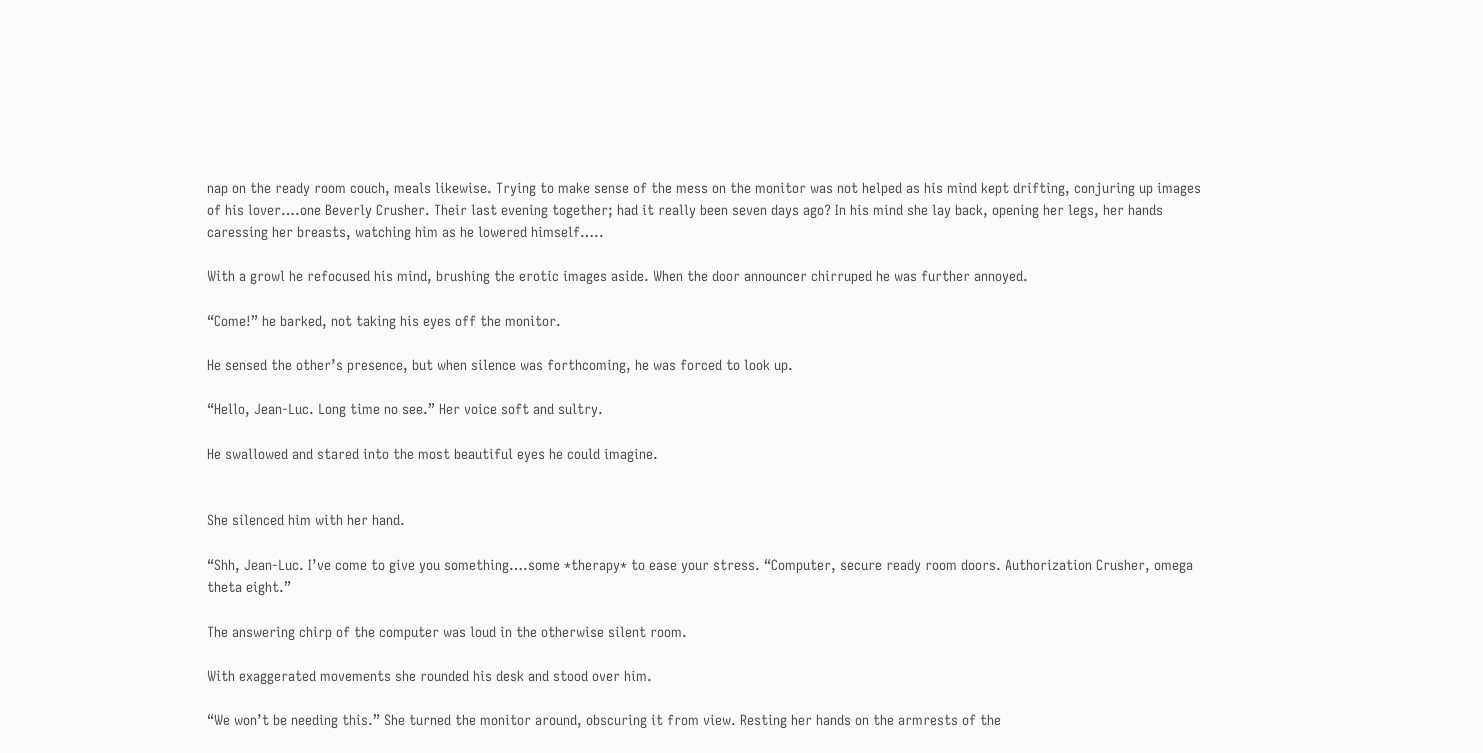nap on the ready room couch, meals likewise. Trying to make sense of the mess on the monitor was not helped as his mind kept drifting, conjuring up images of his lover….one Beverly Crusher. Their last evening together; had it really been seven days ago? In his mind she lay back, opening her legs, her hands caressing her breasts, watching him as he lowered himself…..

With a growl he refocused his mind, brushing the erotic images aside. When the door announcer chirruped he was further annoyed.

“Come!” he barked, not taking his eyes off the monitor.

He sensed the other’s presence, but when silence was forthcoming, he was forced to look up.

“Hello, Jean-Luc. Long time no see.” Her voice soft and sultry.

He swallowed and stared into the most beautiful eyes he could imagine.


She silenced him with her hand.

“Shh, Jean-Luc. I’ve come to give you something….some *therapy* to ease your stress. “Computer, secure ready room doors. Authorization Crusher, omega theta eight.”

The answering chirp of the computer was loud in the otherwise silent room.

With exaggerated movements she rounded his desk and stood over him.

“We won’t be needing this.” She turned the monitor around, obscuring it from view. Resting her hands on the armrests of the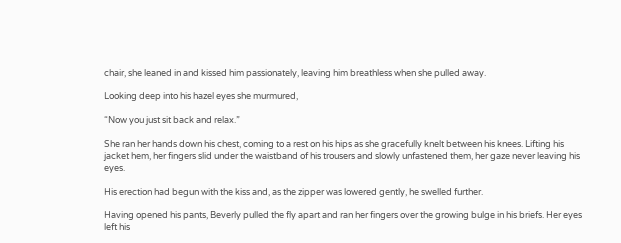chair, she leaned in and kissed him passionately, leaving him breathless when she pulled away.

Looking deep into his hazel eyes she murmured,

“Now you just sit back and relax.”

She ran her hands down his chest, coming to a rest on his hips as she gracefully knelt between his knees. Lifting his jacket hem, her fingers slid under the waistband of his trousers and slowly unfastened them, her gaze never leaving his eyes.

His erection had begun with the kiss and, as the zipper was lowered gently, he swelled further.

Having opened his pants, Beverly pulled the fly apart and ran her fingers over the growing bulge in his briefs. Her eyes left his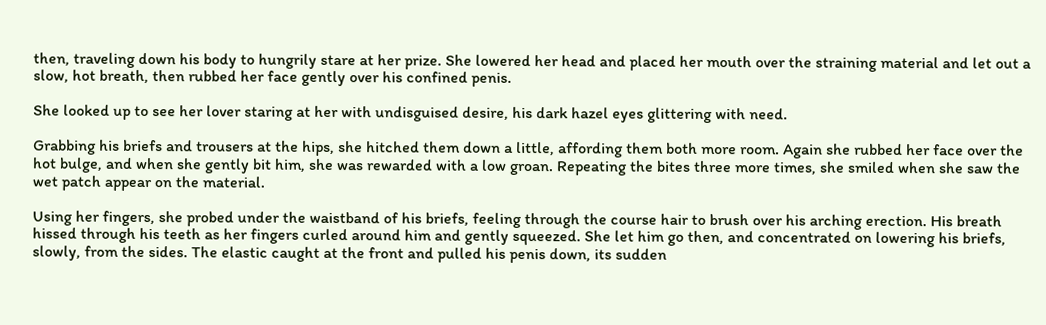then, traveling down his body to hungrily stare at her prize. She lowered her head and placed her mouth over the straining material and let out a slow, hot breath, then rubbed her face gently over his confined penis.

She looked up to see her lover staring at her with undisguised desire, his dark hazel eyes glittering with need.

Grabbing his briefs and trousers at the hips, she hitched them down a little, affording them both more room. Again she rubbed her face over the hot bulge, and when she gently bit him, she was rewarded with a low groan. Repeating the bites three more times, she smiled when she saw the wet patch appear on the material.

Using her fingers, she probed under the waistband of his briefs, feeling through the course hair to brush over his arching erection. His breath hissed through his teeth as her fingers curled around him and gently squeezed. She let him go then, and concentrated on lowering his briefs, slowly, from the sides. The elastic caught at the front and pulled his penis down, its sudden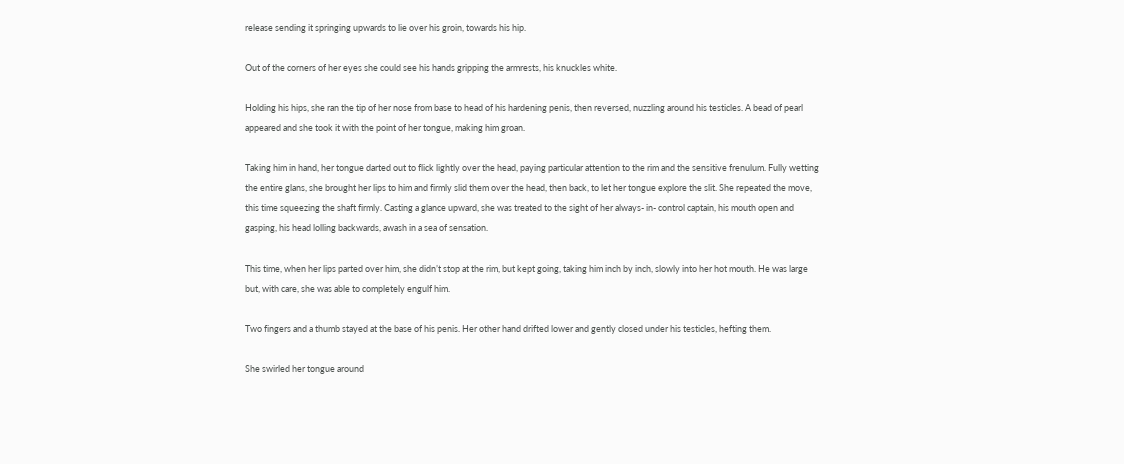release sending it springing upwards to lie over his groin, towards his hip.

Out of the corners of her eyes she could see his hands gripping the armrests, his knuckles white.

Holding his hips, she ran the tip of her nose from base to head of his hardening penis, then reversed, nuzzling around his testicles. A bead of pearl appeared and she took it with the point of her tongue, making him groan.

Taking him in hand, her tongue darted out to flick lightly over the head, paying particular attention to the rim and the sensitive frenulum. Fully wetting the entire glans, she brought her lips to him and firmly slid them over the head, then back, to let her tongue explore the slit. She repeated the move, this time squeezing the shaft firmly. Casting a glance upward, she was treated to the sight of her always- in- control captain, his mouth open and gasping, his head lolling backwards, awash in a sea of sensation.

This time, when her lips parted over him, she didn’t stop at the rim, but kept going, taking him inch by inch, slowly into her hot mouth. He was large but, with care, she was able to completely engulf him.

Two fingers and a thumb stayed at the base of his penis. Her other hand drifted lower and gently closed under his testicles, hefting them.

She swirled her tongue around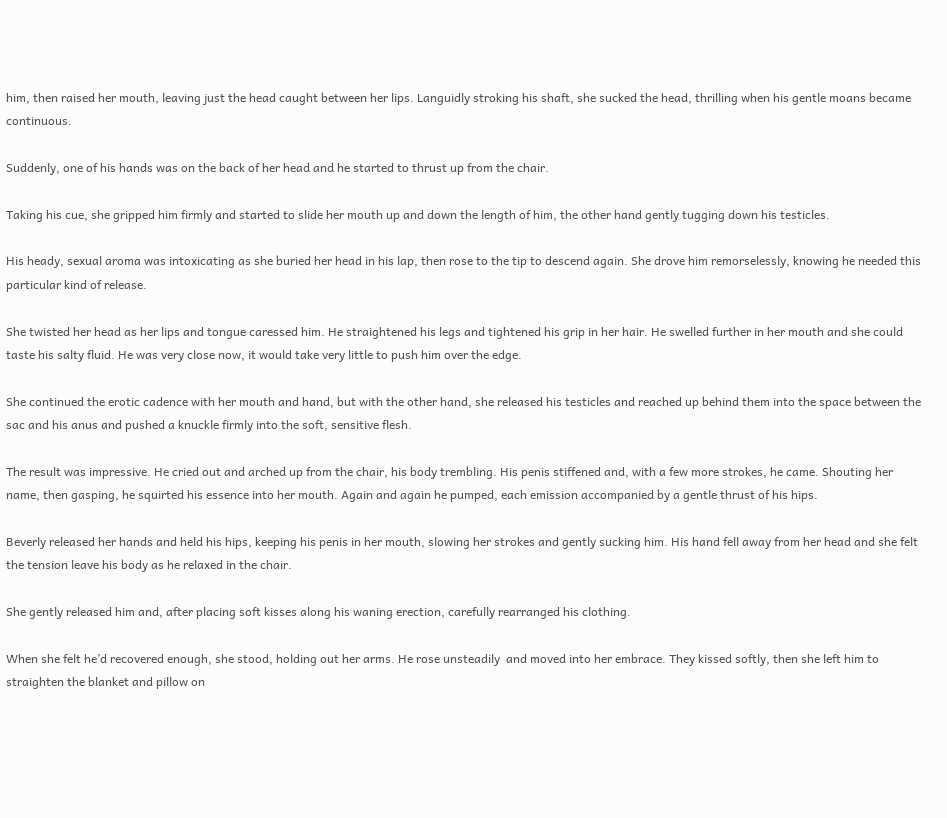him, then raised her mouth, leaving just the head caught between her lips. Languidly stroking his shaft, she sucked the head, thrilling when his gentle moans became continuous.

Suddenly, one of his hands was on the back of her head and he started to thrust up from the chair.

Taking his cue, she gripped him firmly and started to slide her mouth up and down the length of him, the other hand gently tugging down his testicles.

His heady, sexual aroma was intoxicating as she buried her head in his lap, then rose to the tip to descend again. She drove him remorselessly, knowing he needed this particular kind of release.

She twisted her head as her lips and tongue caressed him. He straightened his legs and tightened his grip in her hair. He swelled further in her mouth and she could taste his salty fluid. He was very close now, it would take very little to push him over the edge.

She continued the erotic cadence with her mouth and hand, but with the other hand, she released his testicles and reached up behind them into the space between the sac and his anus and pushed a knuckle firmly into the soft, sensitive flesh.

The result was impressive. He cried out and arched up from the chair, his body trembling. His penis stiffened and, with a few more strokes, he came. Shouting her name, then gasping, he squirted his essence into her mouth. Again and again he pumped, each emission accompanied by a gentle thrust of his hips.

Beverly released her hands and held his hips, keeping his penis in her mouth, slowing her strokes and gently sucking him. His hand fell away from her head and she felt the tension leave his body as he relaxed in the chair.

She gently released him and, after placing soft kisses along his waning erection, carefully rearranged his clothing.

When she felt he’d recovered enough, she stood, holding out her arms. He rose unsteadily  and moved into her embrace. They kissed softly, then she left him to straighten the blanket and pillow on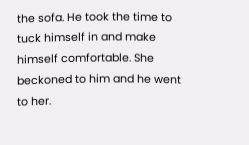the sofa. He took the time to tuck himself in and make himself comfortable. She beckoned to him and he went to her.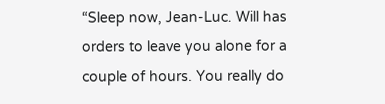“Sleep now, Jean-Luc. Will has orders to leave you alone for a couple of hours. You really do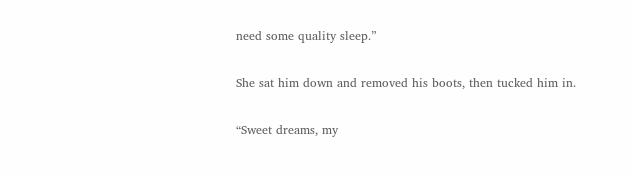need some quality sleep.”

She sat him down and removed his boots, then tucked him in.

“Sweet dreams, my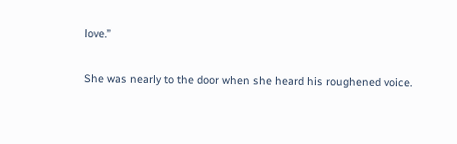love.”

She was nearly to the door when she heard his roughened voice.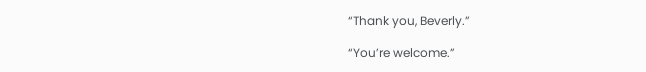“Thank you, Beverly.”

“You’re welcome.”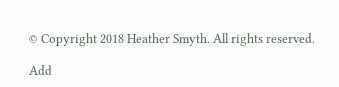© Copyright 2018 Heather Smyth. All rights reserved.

Add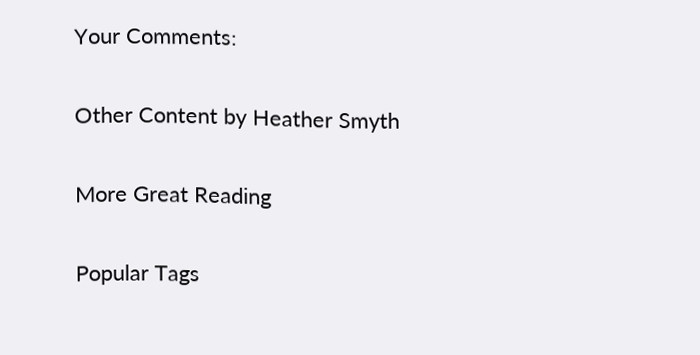Your Comments:

Other Content by Heather Smyth

More Great Reading

Popular Tags